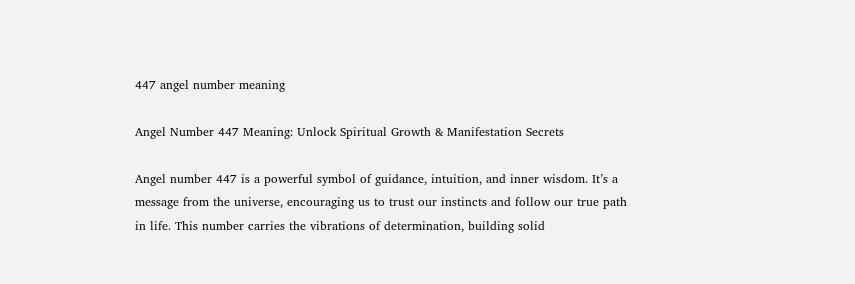447 angel number meaning

Angel Number 447 Meaning: Unlock Spiritual Growth & Manifestation Secrets

Angel number 447 is a powerful symbol of guidance, intuition, and inner wisdom. It’s a message from the universe, encouraging us to trust our instincts and follow our true path in life. This number carries the vibrations of determination, building solid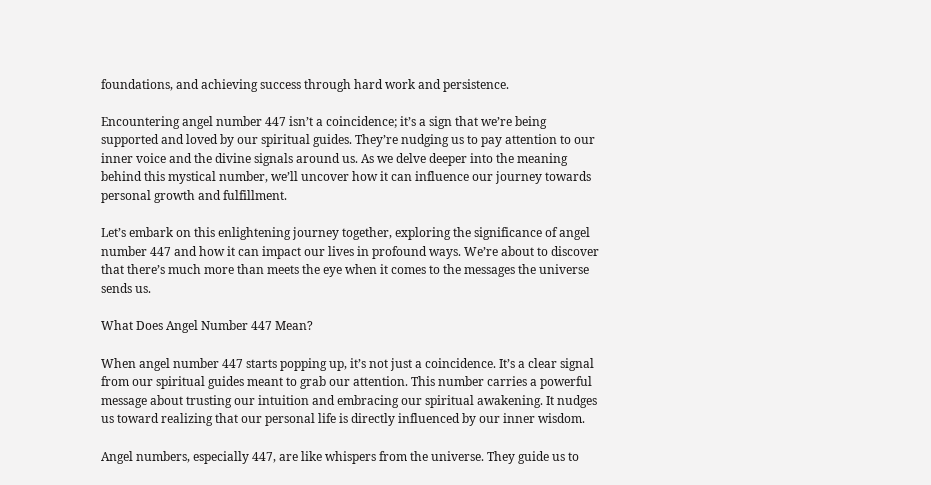foundations, and achieving success through hard work and persistence.

Encountering angel number 447 isn’t a coincidence; it’s a sign that we’re being supported and loved by our spiritual guides. They’re nudging us to pay attention to our inner voice and the divine signals around us. As we delve deeper into the meaning behind this mystical number, we’ll uncover how it can influence our journey towards personal growth and fulfillment.

Let’s embark on this enlightening journey together, exploring the significance of angel number 447 and how it can impact our lives in profound ways. We’re about to discover that there’s much more than meets the eye when it comes to the messages the universe sends us.

What Does Angel Number 447 Mean?

When angel number 447 starts popping up, it’s not just a coincidence. It’s a clear signal from our spiritual guides meant to grab our attention. This number carries a powerful message about trusting our intuition and embracing our spiritual awakening. It nudges us toward realizing that our personal life is directly influenced by our inner wisdom.

Angel numbers, especially 447, are like whispers from the universe. They guide us to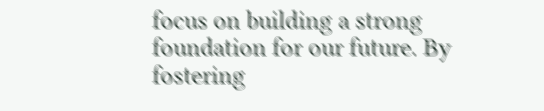focus on building a strong foundation for our future. By fostering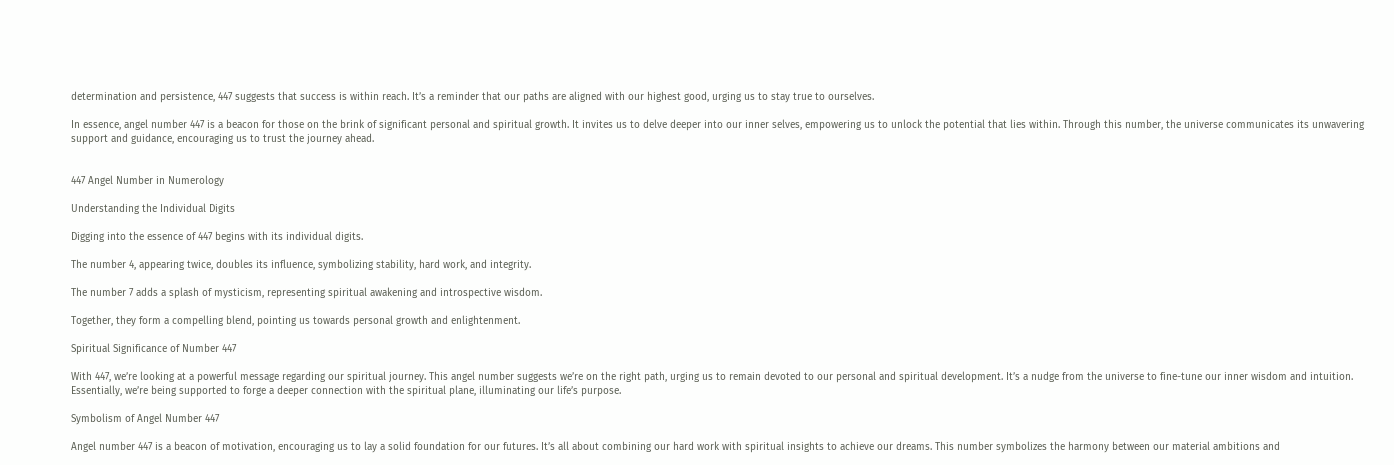determination and persistence, 447 suggests that success is within reach. It’s a reminder that our paths are aligned with our highest good, urging us to stay true to ourselves.

In essence, angel number 447 is a beacon for those on the brink of significant personal and spiritual growth. It invites us to delve deeper into our inner selves, empowering us to unlock the potential that lies within. Through this number, the universe communicates its unwavering support and guidance, encouraging us to trust the journey ahead.


447 Angel Number in Numerology

Understanding the Individual Digits

Digging into the essence of 447 begins with its individual digits.

The number 4, appearing twice, doubles its influence, symbolizing stability, hard work, and integrity.

The number 7 adds a splash of mysticism, representing spiritual awakening and introspective wisdom.

Together, they form a compelling blend, pointing us towards personal growth and enlightenment.

Spiritual Significance of Number 447

With 447, we’re looking at a powerful message regarding our spiritual journey. This angel number suggests we’re on the right path, urging us to remain devoted to our personal and spiritual development. It’s a nudge from the universe to fine-tune our inner wisdom and intuition. Essentially, we’re being supported to forge a deeper connection with the spiritual plane, illuminating our life’s purpose.

Symbolism of Angel Number 447

Angel number 447 is a beacon of motivation, encouraging us to lay a solid foundation for our futures. It’s all about combining our hard work with spiritual insights to achieve our dreams. This number symbolizes the harmony between our material ambitions and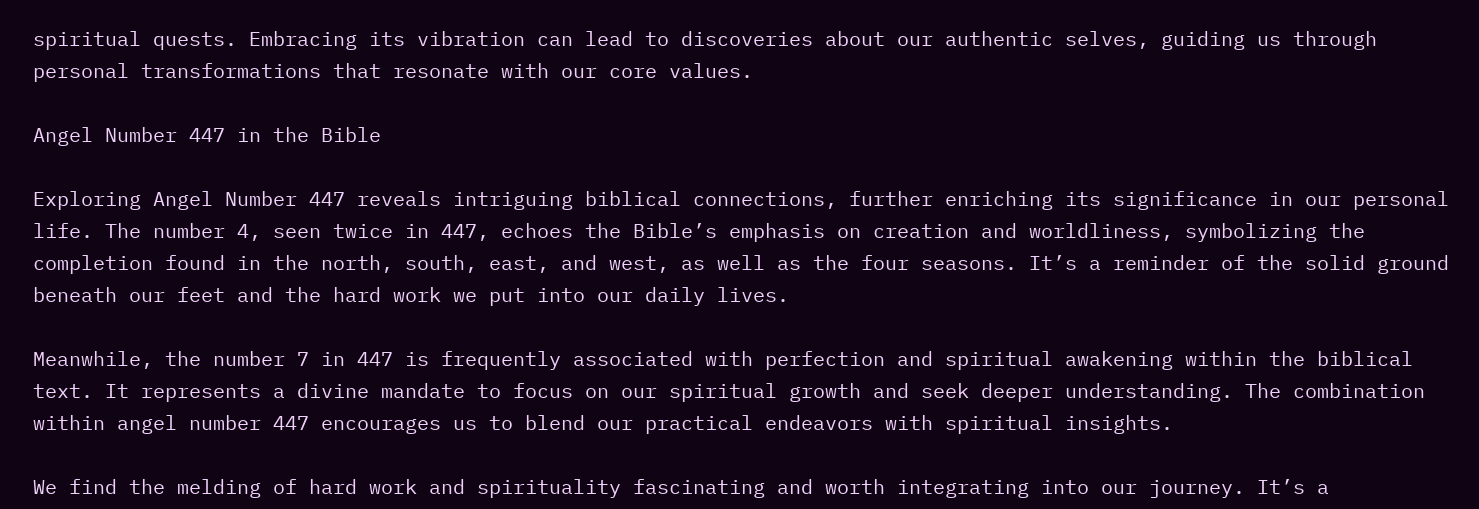spiritual quests. Embracing its vibration can lead to discoveries about our authentic selves, guiding us through personal transformations that resonate with our core values.

Angel Number 447 in the Bible

Exploring Angel Number 447 reveals intriguing biblical connections, further enriching its significance in our personal life. The number 4, seen twice in 447, echoes the Bible’s emphasis on creation and worldliness, symbolizing the completion found in the north, south, east, and west, as well as the four seasons. It’s a reminder of the solid ground beneath our feet and the hard work we put into our daily lives.

Meanwhile, the number 7 in 447 is frequently associated with perfection and spiritual awakening within the biblical text. It represents a divine mandate to focus on our spiritual growth and seek deeper understanding. The combination within angel number 447 encourages us to blend our practical endeavors with spiritual insights.

We find the melding of hard work and spirituality fascinating and worth integrating into our journey. It’s a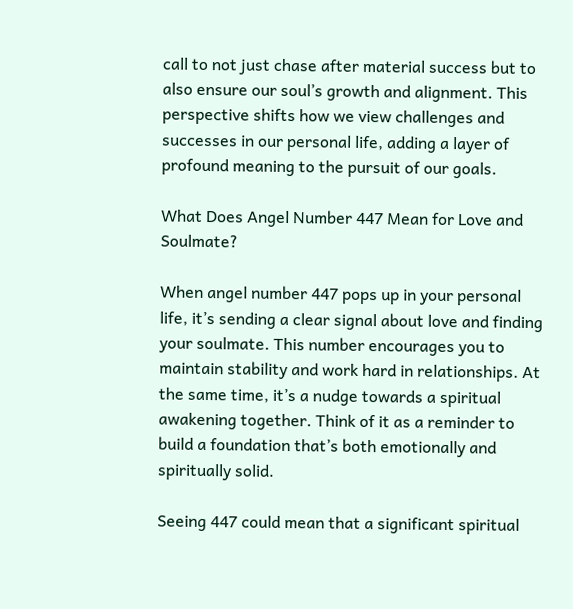call to not just chase after material success but to also ensure our soul’s growth and alignment. This perspective shifts how we view challenges and successes in our personal life, adding a layer of profound meaning to the pursuit of our goals.

What Does Angel Number 447 Mean for Love and Soulmate?

When angel number 447 pops up in your personal life, it’s sending a clear signal about love and finding your soulmate. This number encourages you to maintain stability and work hard in relationships. At the same time, it’s a nudge towards a spiritual awakening together. Think of it as a reminder to build a foundation that’s both emotionally and spiritually solid.

Seeing 447 could mean that a significant spiritual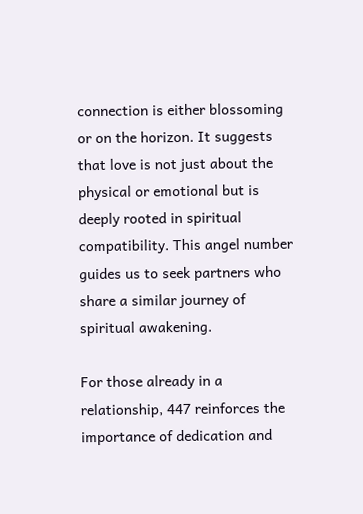connection is either blossoming or on the horizon. It suggests that love is not just about the physical or emotional but is deeply rooted in spiritual compatibility. This angel number guides us to seek partners who share a similar journey of spiritual awakening.

For those already in a relationship, 447 reinforces the importance of dedication and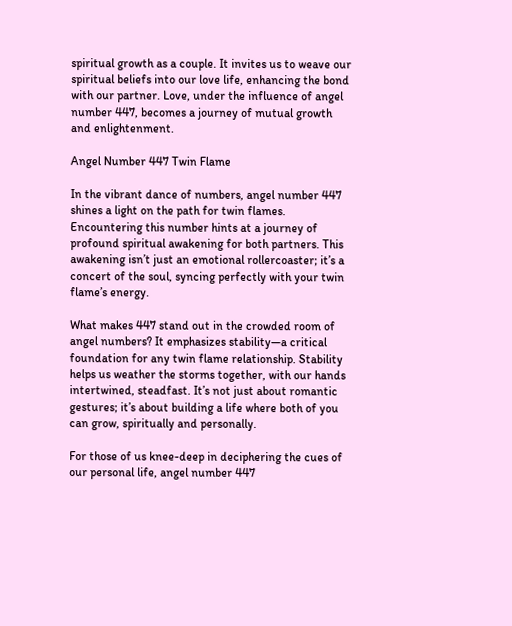spiritual growth as a couple. It invites us to weave our spiritual beliefs into our love life, enhancing the bond with our partner. Love, under the influence of angel number 447, becomes a journey of mutual growth and enlightenment.

Angel Number 447 Twin Flame

In the vibrant dance of numbers, angel number 447 shines a light on the path for twin flames. Encountering this number hints at a journey of profound spiritual awakening for both partners. This awakening isn’t just an emotional rollercoaster; it’s a concert of the soul, syncing perfectly with your twin flame’s energy.

What makes 447 stand out in the crowded room of angel numbers? It emphasizes stability—a critical foundation for any twin flame relationship. Stability helps us weather the storms together, with our hands intertwined, steadfast. It’s not just about romantic gestures; it’s about building a life where both of you can grow, spiritually and personally.

For those of us knee-deep in deciphering the cues of our personal life, angel number 447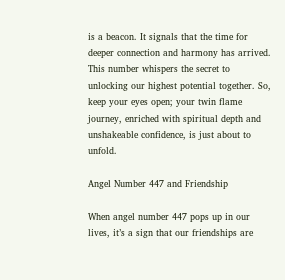is a beacon. It signals that the time for deeper connection and harmony has arrived. This number whispers the secret to unlocking our highest potential together. So, keep your eyes open; your twin flame journey, enriched with spiritual depth and unshakeable confidence, is just about to unfold.

Angel Number 447 and Friendship

When angel number 447 pops up in our lives, it’s a sign that our friendships are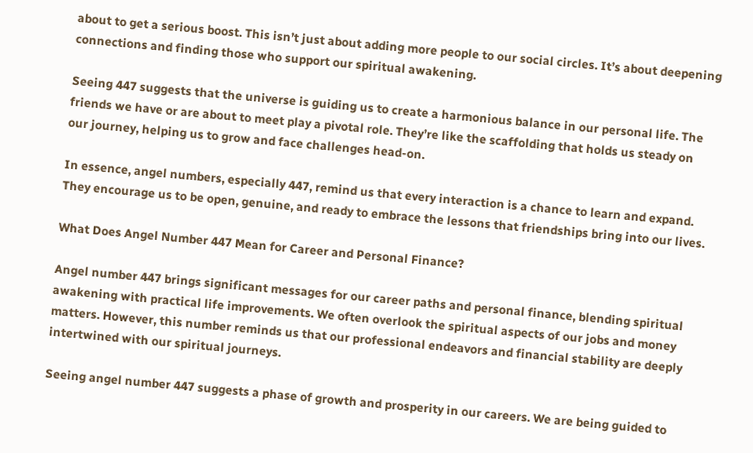about to get a serious boost. This isn’t just about adding more people to our social circles. It’s about deepening connections and finding those who support our spiritual awakening.

Seeing 447 suggests that the universe is guiding us to create a harmonious balance in our personal life. The friends we have or are about to meet play a pivotal role. They’re like the scaffolding that holds us steady on our journey, helping us to grow and face challenges head-on.

In essence, angel numbers, especially 447, remind us that every interaction is a chance to learn and expand. They encourage us to be open, genuine, and ready to embrace the lessons that friendships bring into our lives.

What Does Angel Number 447 Mean for Career and Personal Finance?

Angel number 447 brings significant messages for our career paths and personal finance, blending spiritual awakening with practical life improvements. We often overlook the spiritual aspects of our jobs and money matters. However, this number reminds us that our professional endeavors and financial stability are deeply intertwined with our spiritual journeys.

Seeing angel number 447 suggests a phase of growth and prosperity in our careers. We are being guided to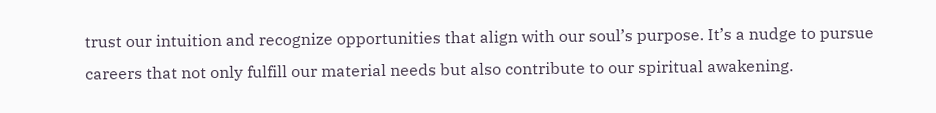trust our intuition and recognize opportunities that align with our soul’s purpose. It’s a nudge to pursue careers that not only fulfill our material needs but also contribute to our spiritual awakening.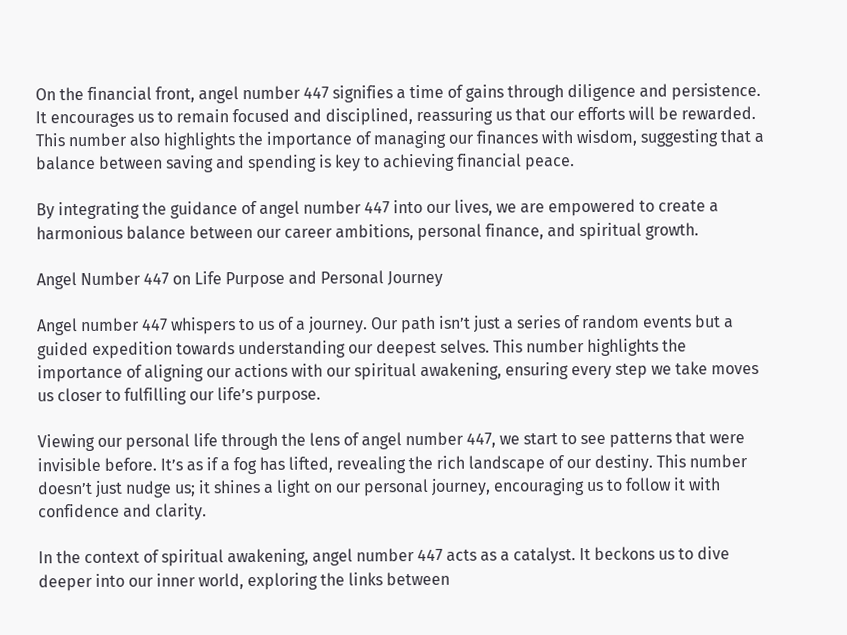On the financial front, angel number 447 signifies a time of gains through diligence and persistence. It encourages us to remain focused and disciplined, reassuring us that our efforts will be rewarded. This number also highlights the importance of managing our finances with wisdom, suggesting that a balance between saving and spending is key to achieving financial peace.

By integrating the guidance of angel number 447 into our lives, we are empowered to create a harmonious balance between our career ambitions, personal finance, and spiritual growth.

Angel Number 447 on Life Purpose and Personal Journey

Angel number 447 whispers to us of a journey. Our path isn’t just a series of random events but a guided expedition towards understanding our deepest selves. This number highlights the importance of aligning our actions with our spiritual awakening, ensuring every step we take moves us closer to fulfilling our life’s purpose.

Viewing our personal life through the lens of angel number 447, we start to see patterns that were invisible before. It’s as if a fog has lifted, revealing the rich landscape of our destiny. This number doesn’t just nudge us; it shines a light on our personal journey, encouraging us to follow it with confidence and clarity.

In the context of spiritual awakening, angel number 447 acts as a catalyst. It beckons us to dive deeper into our inner world, exploring the links between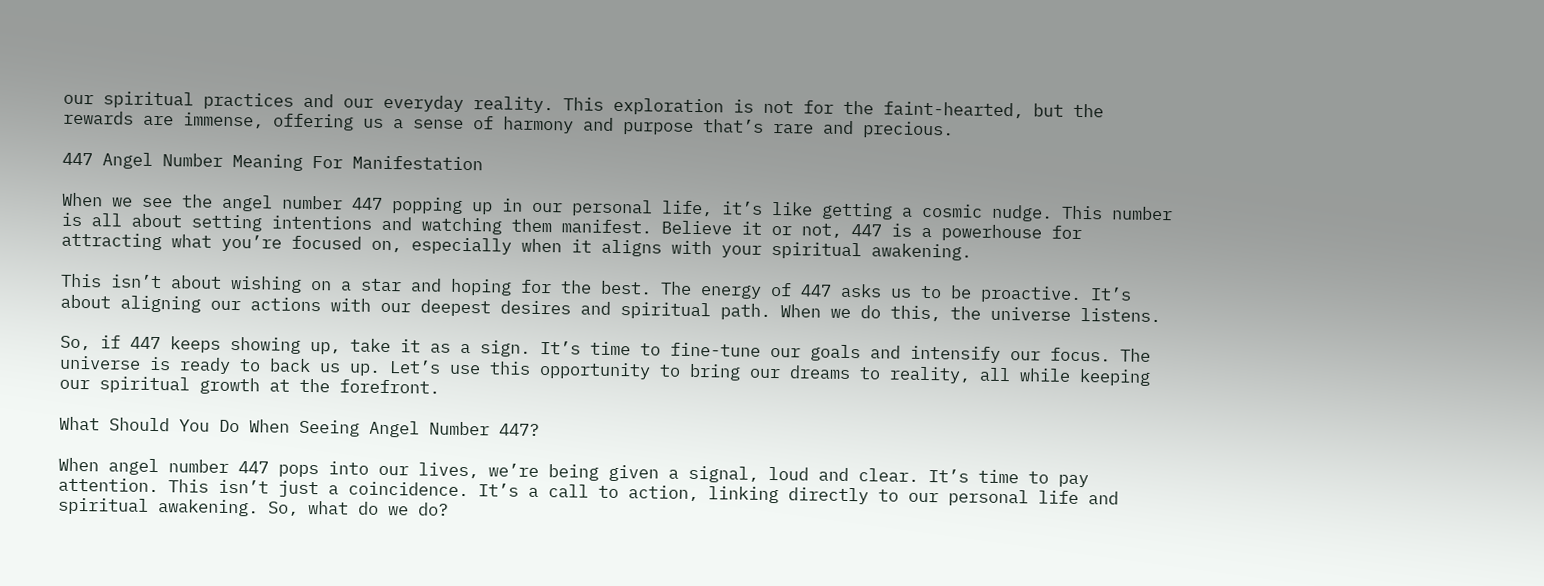our spiritual practices and our everyday reality. This exploration is not for the faint-hearted, but the rewards are immense, offering us a sense of harmony and purpose that’s rare and precious.

447 Angel Number Meaning For Manifestation

When we see the angel number 447 popping up in our personal life, it’s like getting a cosmic nudge. This number is all about setting intentions and watching them manifest. Believe it or not, 447 is a powerhouse for attracting what you’re focused on, especially when it aligns with your spiritual awakening.

This isn’t about wishing on a star and hoping for the best. The energy of 447 asks us to be proactive. It’s about aligning our actions with our deepest desires and spiritual path. When we do this, the universe listens.

So, if 447 keeps showing up, take it as a sign. It’s time to fine-tune our goals and intensify our focus. The universe is ready to back us up. Let’s use this opportunity to bring our dreams to reality, all while keeping our spiritual growth at the forefront.

What Should You Do When Seeing Angel Number 447?

When angel number 447 pops into our lives, we’re being given a signal, loud and clear. It’s time to pay attention. This isn’t just a coincidence. It’s a call to action, linking directly to our personal life and spiritual awakening. So, what do we do?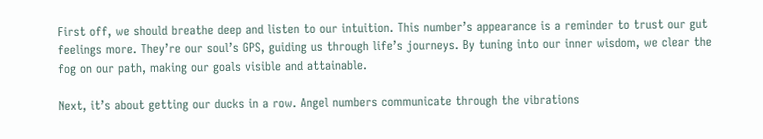First off, we should breathe deep and listen to our intuition. This number’s appearance is a reminder to trust our gut feelings more. They’re our soul’s GPS, guiding us through life’s journeys. By tuning into our inner wisdom, we clear the fog on our path, making our goals visible and attainable.

Next, it’s about getting our ducks in a row. Angel numbers communicate through the vibrations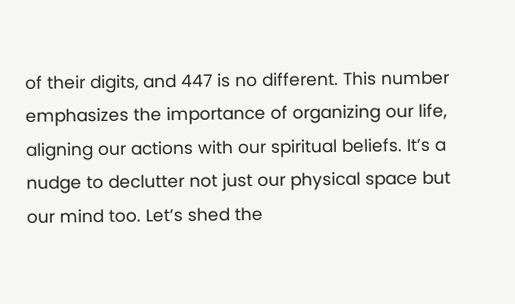of their digits, and 447 is no different. This number emphasizes the importance of organizing our life, aligning our actions with our spiritual beliefs. It’s a nudge to declutter not just our physical space but our mind too. Let’s shed the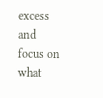excess and focus on what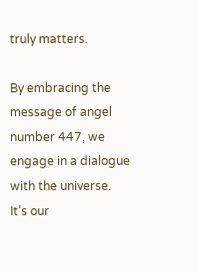truly matters.

By embracing the message of angel number 447, we engage in a dialogue with the universe. It’s our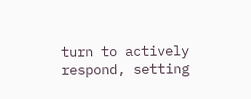turn to actively respond, setting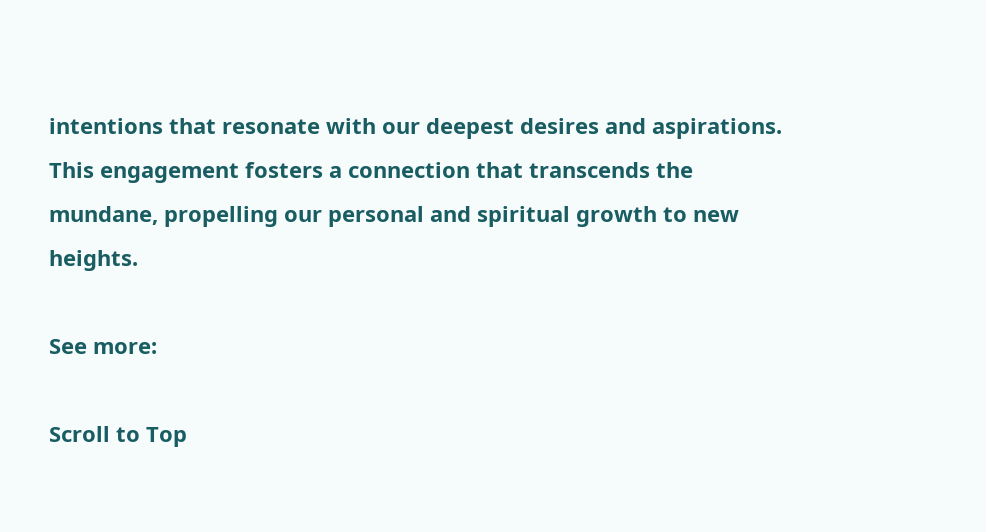intentions that resonate with our deepest desires and aspirations. This engagement fosters a connection that transcends the mundane, propelling our personal and spiritual growth to new heights.

See more:

Scroll to Top